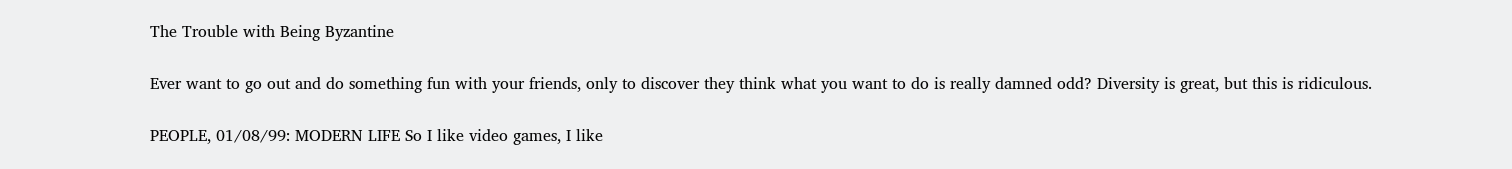The Trouble with Being Byzantine

Ever want to go out and do something fun with your friends, only to discover they think what you want to do is really damned odd? Diversity is great, but this is ridiculous.

PEOPLE, 01/08/99: MODERN LIFE So I like video games, I like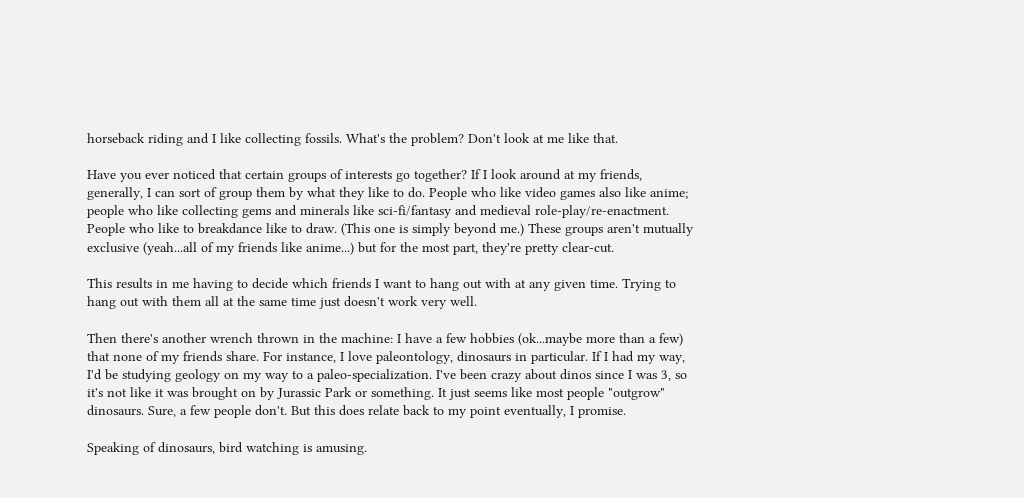horseback riding and I like collecting fossils. What's the problem? Don't look at me like that.

Have you ever noticed that certain groups of interests go together? If I look around at my friends, generally, I can sort of group them by what they like to do. People who like video games also like anime; people who like collecting gems and minerals like sci-fi/fantasy and medieval role-play/re-enactment. People who like to breakdance like to draw. (This one is simply beyond me.) These groups aren't mutually exclusive (yeah...all of my friends like anime...) but for the most part, they're pretty clear-cut.

This results in me having to decide which friends I want to hang out with at any given time. Trying to hang out with them all at the same time just doesn't work very well.

Then there's another wrench thrown in the machine: I have a few hobbies (ok...maybe more than a few) that none of my friends share. For instance, I love paleontology, dinosaurs in particular. If I had my way, I'd be studying geology on my way to a paleo-specialization. I've been crazy about dinos since I was 3, so it's not like it was brought on by Jurassic Park or something. It just seems like most people "outgrow" dinosaurs. Sure, a few people don't. But this does relate back to my point eventually, I promise.

Speaking of dinosaurs, bird watching is amusing.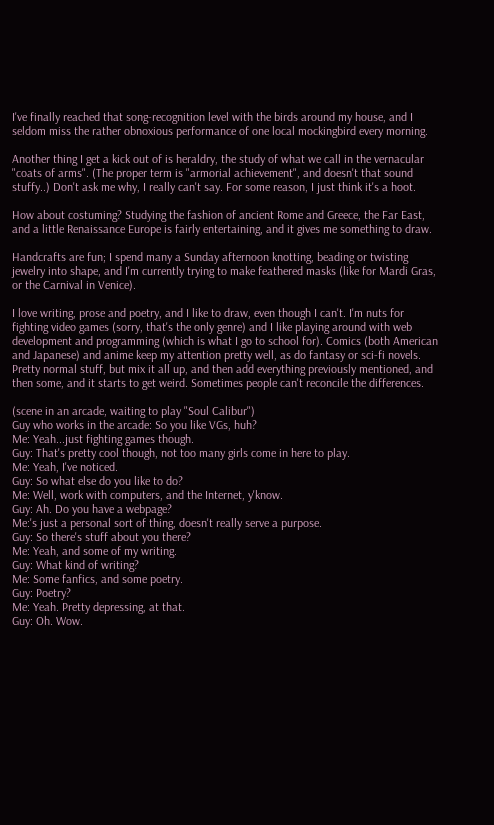I've finally reached that song-recognition level with the birds around my house, and I seldom miss the rather obnoxious performance of one local mockingbird every morning.

Another thing I get a kick out of is heraldry, the study of what we call in the vernacular "coats of arms". (The proper term is "armorial achievement", and doesn't that sound stuffy..) Don't ask me why, I really can't say. For some reason, I just think it's a hoot.

How about costuming? Studying the fashion of ancient Rome and Greece, the Far East, and a little Renaissance Europe is fairly entertaining, and it gives me something to draw.

Handcrafts are fun; I spend many a Sunday afternoon knotting, beading or twisting jewelry into shape, and I'm currently trying to make feathered masks (like for Mardi Gras, or the Carnival in Venice).

I love writing, prose and poetry, and I like to draw, even though I can't. I'm nuts for fighting video games (sorry, that's the only genre) and I like playing around with web development and programming (which is what I go to school for). Comics (both American and Japanese) and anime keep my attention pretty well, as do fantasy or sci-fi novels. Pretty normal stuff, but mix it all up, and then add everything previously mentioned, and then some, and it starts to get weird. Sometimes people can't reconcile the differences.

(scene in an arcade, waiting to play "Soul Calibur")
Guy who works in the arcade: So you like VGs, huh?
Me: Yeah...just fighting games though.
Guy: That's pretty cool though, not too many girls come in here to play.
Me: Yeah, I've noticed.
Guy: So what else do you like to do?
Me: Well, work with computers, and the Internet, y'know.
Guy: Ah. Do you have a webpage?
Me:'s just a personal sort of thing, doesn't really serve a purpose.
Guy: So there's stuff about you there?
Me: Yeah, and some of my writing.
Guy: What kind of writing?
Me: Some fanfics, and some poetry.
Guy: Poetry?
Me: Yeah. Pretty depressing, at that.
Guy: Oh. Wow.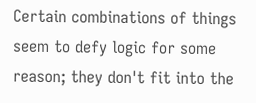Certain combinations of things seem to defy logic for some reason; they don't fit into the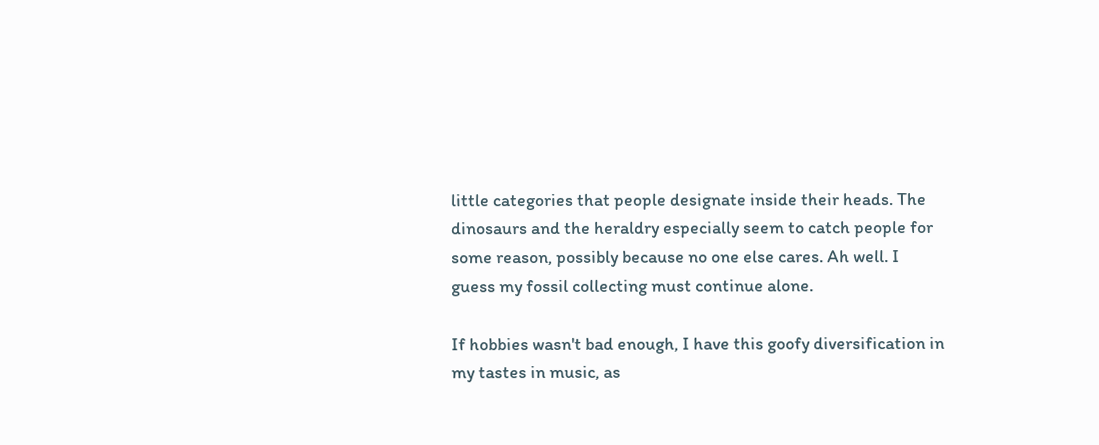little categories that people designate inside their heads. The dinosaurs and the heraldry especially seem to catch people for some reason, possibly because no one else cares. Ah well. I guess my fossil collecting must continue alone.

If hobbies wasn't bad enough, I have this goofy diversification in my tastes in music, as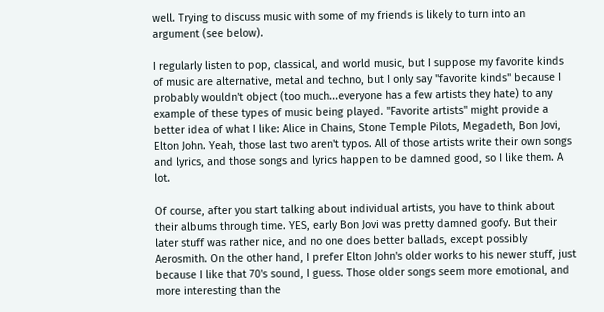well. Trying to discuss music with some of my friends is likely to turn into an argument (see below).

I regularly listen to pop, classical, and world music, but I suppose my favorite kinds of music are alternative, metal and techno, but I only say "favorite kinds" because I probably wouldn't object (too much...everyone has a few artists they hate) to any example of these types of music being played. "Favorite artists" might provide a better idea of what I like: Alice in Chains, Stone Temple Pilots, Megadeth, Bon Jovi, Elton John. Yeah, those last two aren't typos. All of those artists write their own songs and lyrics, and those songs and lyrics happen to be damned good, so I like them. A lot.

Of course, after you start talking about individual artists, you have to think about their albums through time. YES, early Bon Jovi was pretty damned goofy. But their later stuff was rather nice, and no one does better ballads, except possibly Aerosmith. On the other hand, I prefer Elton John's older works to his newer stuff, just because I like that 70's sound, I guess. Those older songs seem more emotional, and more interesting than the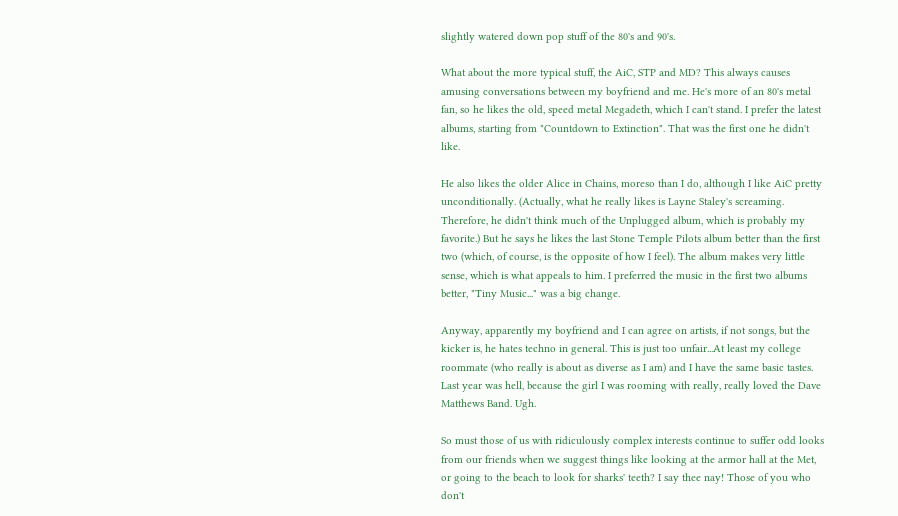slightly watered down pop stuff of the 80's and 90's.

What about the more typical stuff, the AiC, STP and MD? This always causes amusing conversations between my boyfriend and me. He's more of an 80's metal fan, so he likes the old, speed metal Megadeth, which I can't stand. I prefer the latest albums, starting from "Countdown to Extinction". That was the first one he didn't like.

He also likes the older Alice in Chains, moreso than I do, although I like AiC pretty unconditionally. (Actually, what he really likes is Layne Staley's screaming. Therefore, he didn't think much of the Unplugged album, which is probably my favorite.) But he says he likes the last Stone Temple Pilots album better than the first two (which, of course, is the opposite of how I feel). The album makes very little sense, which is what appeals to him. I preferred the music in the first two albums better, "Tiny Music..." was a big change.

Anyway, apparently my boyfriend and I can agree on artists, if not songs, but the kicker is, he hates techno in general. This is just too unfair...At least my college roommate (who really is about as diverse as I am) and I have the same basic tastes. Last year was hell, because the girl I was rooming with really, really loved the Dave Matthews Band. Ugh.

So must those of us with ridiculously complex interests continue to suffer odd looks from our friends when we suggest things like looking at the armor hall at the Met, or going to the beach to look for sharks' teeth? I say thee nay! Those of you who don't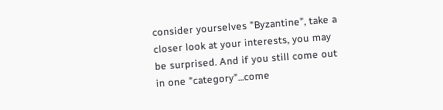consider yourselves "Byzantine", take a closer look at your interests, you may be surprised. And if you still come out in one "category"...come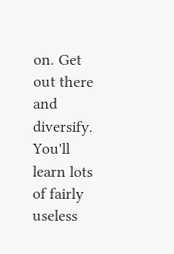on. Get out there and diversify. You'll learn lots of fairly useless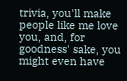trivia, you'll make people like me love you, and, for goodness' sake, you might even have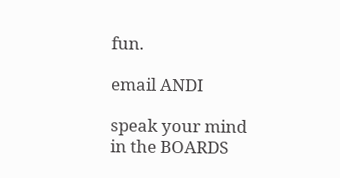fun.

email ANDI

speak your mind
in the BOARDS